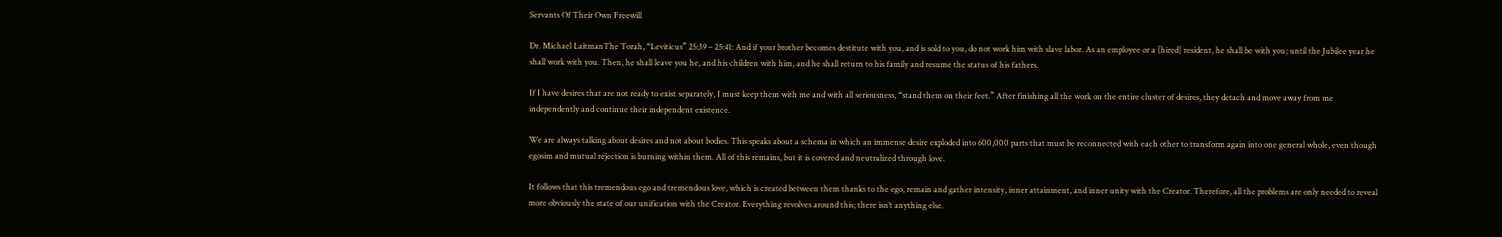Servants Of Their Own Freewill

Dr. Michael LaitmanThe Torah, “Leviticus” 25:39 – 25:41: And if your brother becomes destitute with you, and is sold to you, do not work him with slave labor. As an employee or a [hired] resident, he shall be with you; until the Jubilee year he shall work with you. Then, he shall leave you he, and his children with him, and he shall return to his family and resume the status of his fathers.

If I have desires that are not ready to exist separately, I must keep them with me and with all seriousness, “stand them on their feet.” After finishing all the work on the entire cluster of desires, they detach and move away from me independently and continue their independent existence.

We are always talking about desires and not about bodies. This speaks about a schema in which an immense desire exploded into 600,000 parts that must be reconnected with each other to transform again into one general whole, even though egosim and mutual rejection is burning within them. All of this remains, but it is covered and neutralized through love.

It follows that this tremendous ego and tremendous love, which is created between them thanks to the ego, remain and gather intensity, inner attainment, and inner unity with the Creator. Therefore, all the problems are only needed to reveal more obviously the state of our unification with the Creator. Everything revolves around this; there isn’t anything else.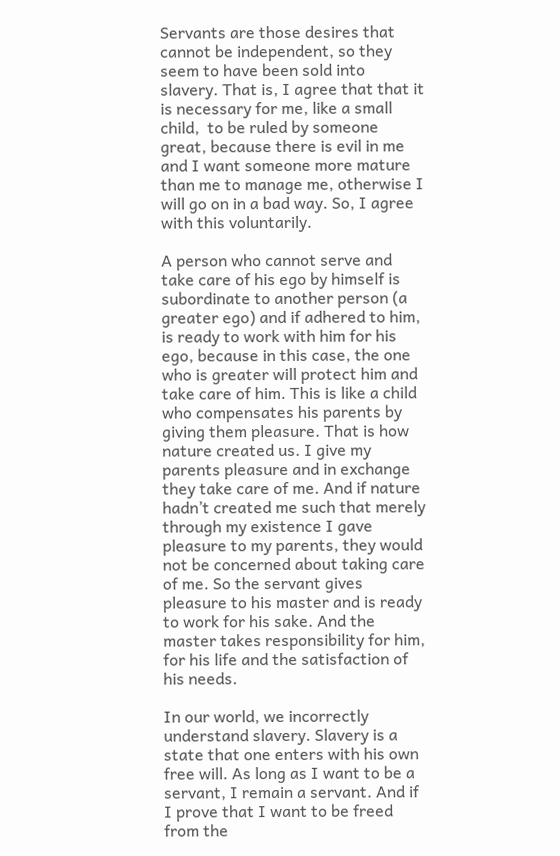Servants are those desires that cannot be independent, so they seem to have been sold into slavery. That is, I agree that that it is necessary for me, like a small child,  to be ruled by someone great, because there is evil in me and I want someone more mature than me to manage me, otherwise I will go on in a bad way. So, I agree with this voluntarily.

A person who cannot serve and take care of his ego by himself is subordinate to another person (a greater ego) and if adhered to him, is ready to work with him for his ego, because in this case, the one who is greater will protect him and take care of him. This is like a child who compensates his parents by giving them pleasure. That is how nature created us. I give my parents pleasure and in exchange they take care of me. And if nature hadn’t created me such that merely through my existence I gave pleasure to my parents, they would not be concerned about taking care of me. So the servant gives pleasure to his master and is ready to work for his sake. And the master takes responsibility for him, for his life and the satisfaction of his needs.

In our world, we incorrectly understand slavery. Slavery is a state that one enters with his own free will. As long as I want to be a servant, I remain a servant. And if I prove that I want to be freed from the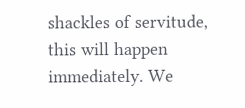shackles of servitude, this will happen immediately. We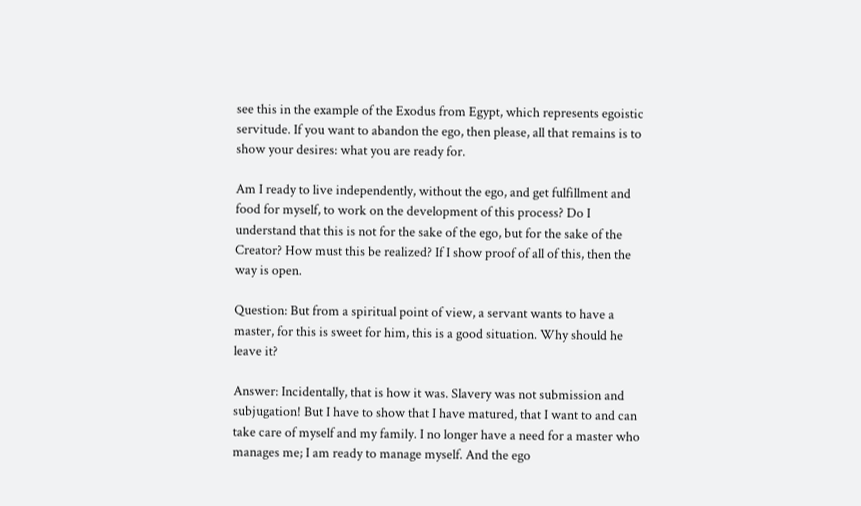see this in the example of the Exodus from Egypt, which represents egoistic servitude. If you want to abandon the ego, then please, all that remains is to show your desires: what you are ready for.

Am I ready to live independently, without the ego, and get fulfillment and food for myself, to work on the development of this process? Do I understand that this is not for the sake of the ego, but for the sake of the Creator? How must this be realized? If I show proof of all of this, then the way is open.

Question: But from a spiritual point of view, a servant wants to have a master, for this is sweet for him, this is a good situation. Why should he leave it?

Answer: Incidentally, that is how it was. Slavery was not submission and subjugation! But I have to show that I have matured, that I want to and can take care of myself and my family. I no longer have a need for a master who manages me; I am ready to manage myself. And the ego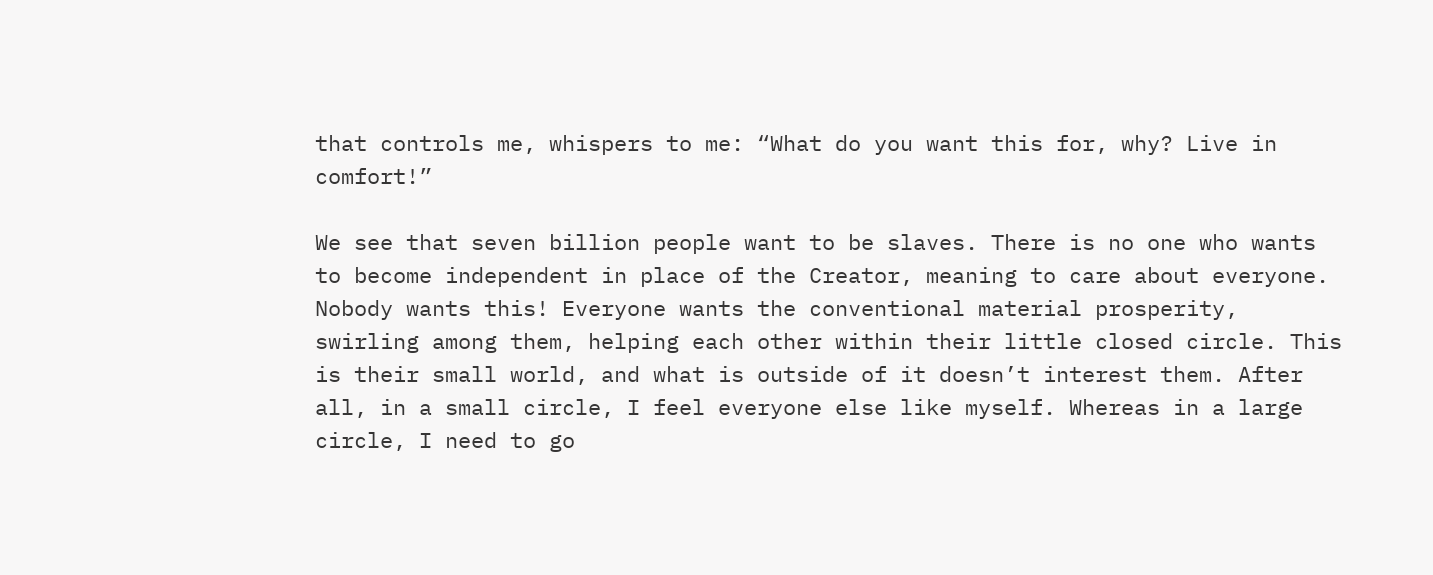that controls me, whispers to me: “What do you want this for, why? Live in comfort!”

We see that seven billion people want to be slaves. There is no one who wants to become independent in place of the Creator, meaning to care about everyone. Nobody wants this! Everyone wants the conventional material prosperity, swirling among them, helping each other within their little closed circle. This is their small world, and what is outside of it doesn’t interest them. After all, in a small circle, I feel everyone else like myself. Whereas in a large circle, I need to go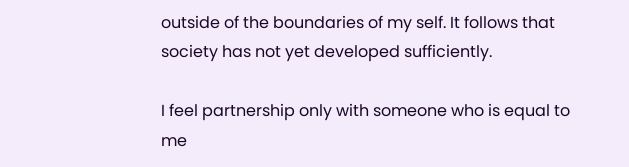outside of the boundaries of my self. It follows that society has not yet developed sufficiently.

I feel partnership only with someone who is equal to me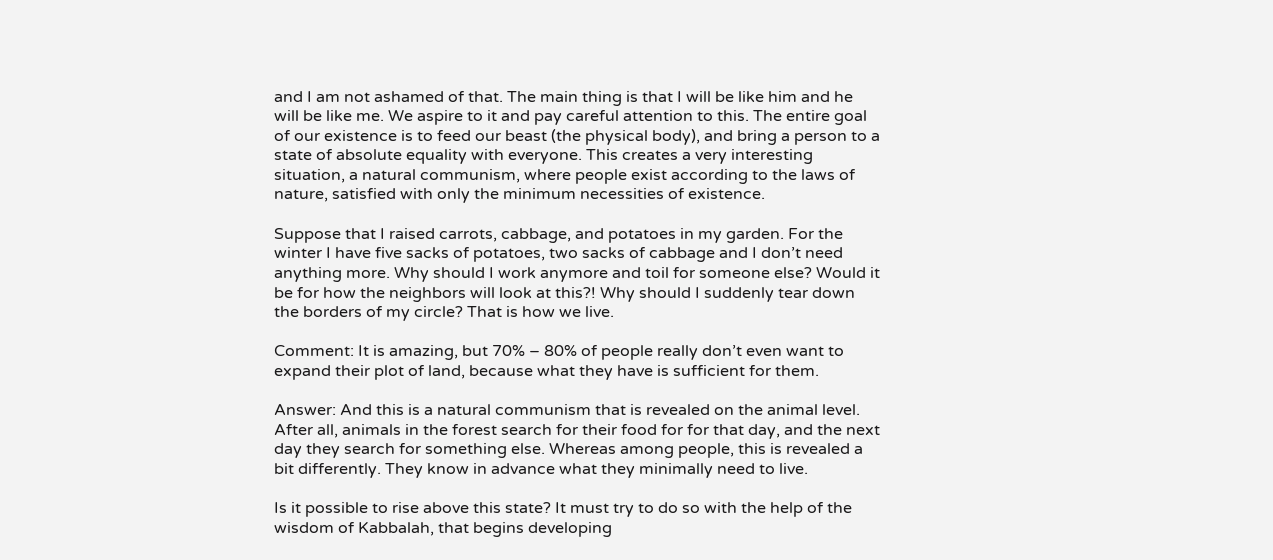and I am not ashamed of that. The main thing is that I will be like him and he will be like me. We aspire to it and pay careful attention to this. The entire goal of our existence is to feed our beast (the physical body), and bring a person to a state of absolute equality with everyone. This creates a very interesting situation, a natural communism, where people exist according to the laws of nature, satisfied with only the minimum necessities of existence.

Suppose that I raised carrots, cabbage, and potatoes in my garden. For the winter I have five sacks of potatoes, two sacks of cabbage and I don’t need anything more. Why should I work anymore and toil for someone else? Would it be for how the neighbors will look at this?! Why should I suddenly tear down the borders of my circle? That is how we live.

Comment: It is amazing, but 70% – 80% of people really don’t even want to expand their plot of land, because what they have is sufficient for them.

Answer: And this is a natural communism that is revealed on the animal level. After all, animals in the forest search for their food for for that day, and the next day they search for something else. Whereas among people, this is revealed a bit differently. They know in advance what they minimally need to live.

Is it possible to rise above this state? It must try to do so with the help of the wisdom of Kabbalah, that begins developing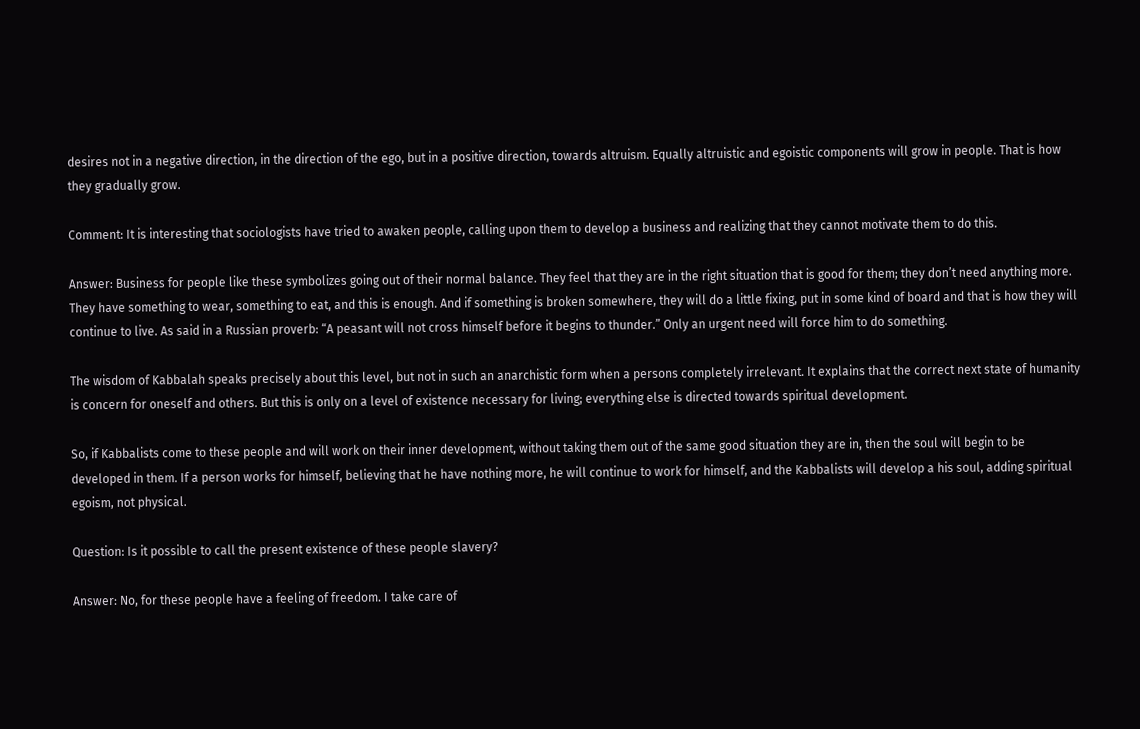desires not in a negative direction, in the direction of the ego, but in a positive direction, towards altruism. Equally altruistic and egoistic components will grow in people. That is how they gradually grow.

Comment: It is interesting that sociologists have tried to awaken people, calling upon them to develop a business and realizing that they cannot motivate them to do this.

Answer: Business for people like these symbolizes going out of their normal balance. They feel that they are in the right situation that is good for them; they don’t need anything more. They have something to wear, something to eat, and this is enough. And if something is broken somewhere, they will do a little fixing, put in some kind of board and that is how they will continue to live. As said in a Russian proverb: “A peasant will not cross himself before it begins to thunder.” Only an urgent need will force him to do something.

The wisdom of Kabbalah speaks precisely about this level, but not in such an anarchistic form when a persons completely irrelevant. It explains that the correct next state of humanity is concern for oneself and others. But this is only on a level of existence necessary for living; everything else is directed towards spiritual development.

So, if Kabbalists come to these people and will work on their inner development, without taking them out of the same good situation they are in, then the soul will begin to be developed in them. If a person works for himself, believing that he have nothing more, he will continue to work for himself, and the Kabbalists will develop a his soul, adding spiritual egoism, not physical.

Question: Is it possible to call the present existence of these people slavery?

Answer: No, for these people have a feeling of freedom. I take care of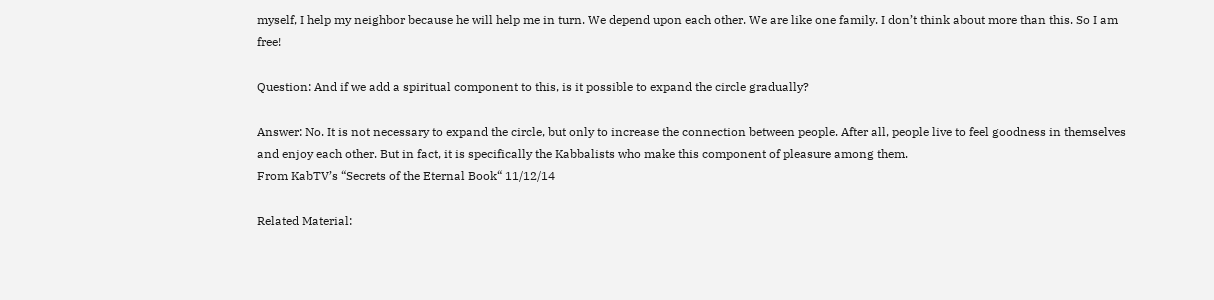myself, I help my neighbor because he will help me in turn. We depend upon each other. We are like one family. I don’t think about more than this. So I am free!

Question: And if we add a spiritual component to this, is it possible to expand the circle gradually?

Answer: No. It is not necessary to expand the circle, but only to increase the connection between people. After all, people live to feel goodness in themselves and enjoy each other. But in fact, it is specifically the Kabbalists who make this component of pleasure among them.
From KabTV’s “Secrets of the Eternal Book“ 11/12/14

Related Material: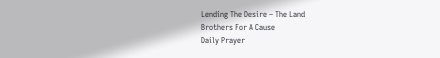Lending The Desire – The Land
Brothers For A Cause
Daily Prayer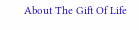About The Gift Of Life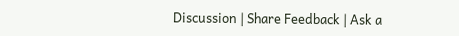Discussion | Share Feedback | Ask a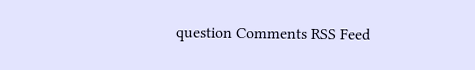question Comments RSS Feed